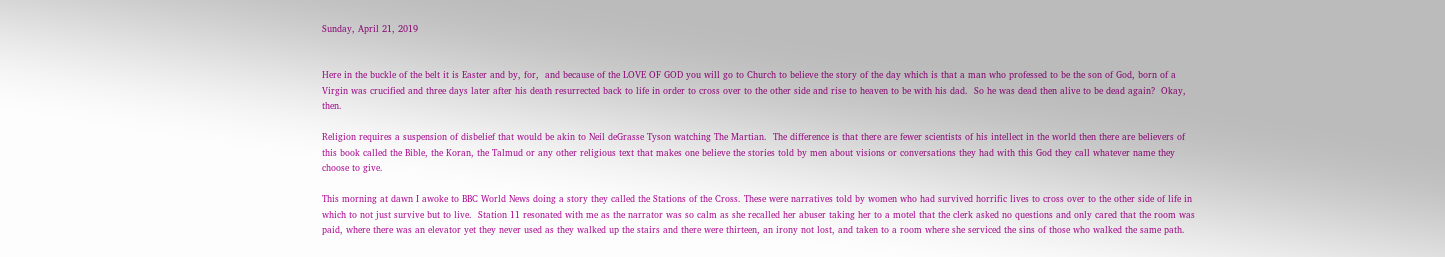Sunday, April 21, 2019


Here in the buckle of the belt it is Easter and by, for,  and because of the LOVE OF GOD you will go to Church to believe the story of the day which is that a man who professed to be the son of God, born of a Virgin was crucified and three days later after his death resurrected back to life in order to cross over to the other side and rise to heaven to be with his dad.  So he was dead then alive to be dead again?  Okay, then.

Religion requires a suspension of disbelief that would be akin to Neil deGrasse Tyson watching The Martian.  The difference is that there are fewer scientists of his intellect in the world then there are believers of this book called the Bible, the Koran, the Talmud or any other religious text that makes one believe the stories told by men about visions or conversations they had with this God they call whatever name they choose to give.

This morning at dawn I awoke to BBC World News doing a story they called the Stations of the Cross. These were narratives told by women who had survived horrific lives to cross over to the other side of life in which to not just survive but to live.  Station 11 resonated with me as the narrator was so calm as she recalled her abuser taking her to a motel that the clerk asked no questions and only cared that the room was paid, where there was an elevator yet they never used as they walked up the stairs and there were thirteen, an irony not lost, and taken to a room where she serviced the sins of those who walked the same path.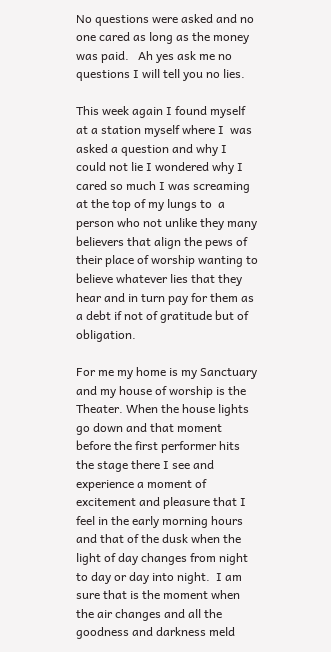No questions were asked and no one cared as long as the money was paid.   Ah yes ask me no questions I will tell you no lies.

This week again I found myself at a station myself where I  was asked a question and why I could not lie I wondered why I cared so much I was screaming at the top of my lungs to  a person who not unlike they many believers that align the pews of their place of worship wanting to believe whatever lies that they hear and in turn pay for them as a debt if not of gratitude but of obligation.

For me my home is my Sanctuary and my house of worship is the Theater. When the house lights go down and that moment before the first performer hits the stage there I see and experience a moment of excitement and pleasure that I feel in the early morning hours and that of the dusk when the light of day changes from night to day or day into night.  I am sure that is the moment when the air changes and all the goodness and darkness meld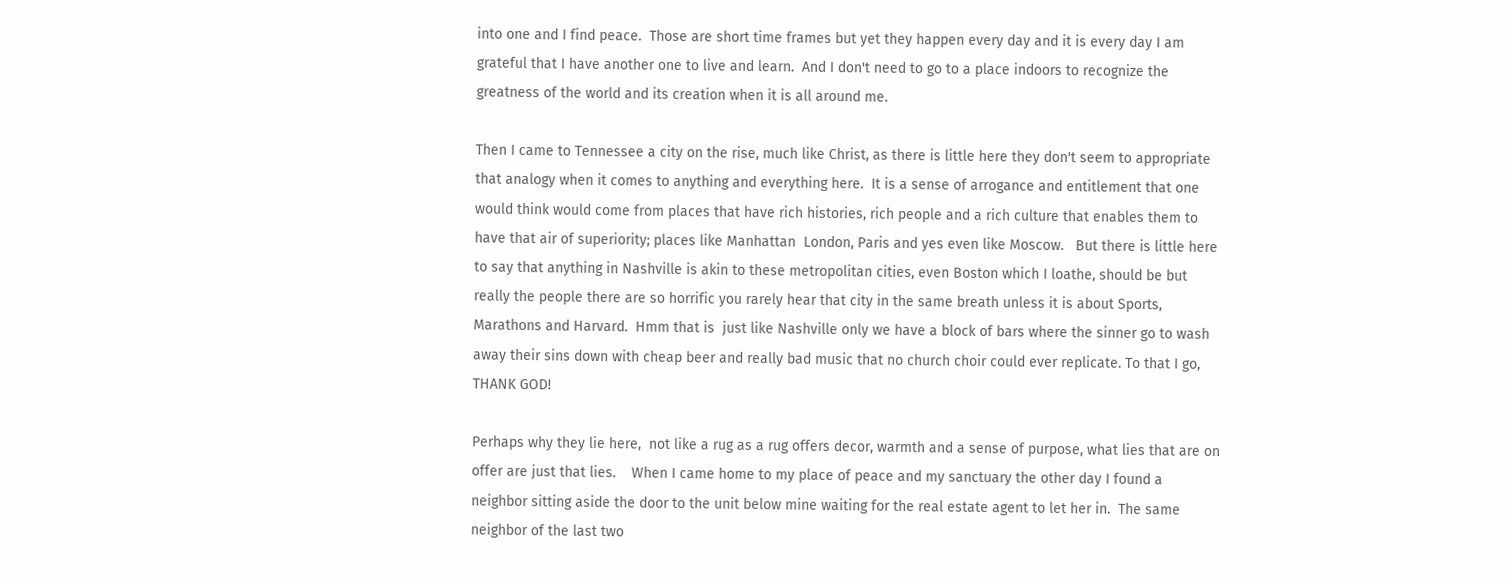into one and I find peace.  Those are short time frames but yet they happen every day and it is every day I am grateful that I have another one to live and learn.  And I don't need to go to a place indoors to recognize the greatness of the world and its creation when it is all around me.

Then I came to Tennessee a city on the rise, much like Christ, as there is little here they don't seem to appropriate that analogy when it comes to anything and everything here.  It is a sense of arrogance and entitlement that one would think would come from places that have rich histories, rich people and a rich culture that enables them to have that air of superiority; places like Manhattan  London, Paris and yes even like Moscow.   But there is little here to say that anything in Nashville is akin to these metropolitan cities, even Boston which I loathe, should be but really the people there are so horrific you rarely hear that city in the same breath unless it is about Sports, Marathons and Harvard.  Hmm that is  just like Nashville only we have a block of bars where the sinner go to wash away their sins down with cheap beer and really bad music that no church choir could ever replicate. To that I go, THANK GOD!

Perhaps why they lie here,  not like a rug as a rug offers decor, warmth and a sense of purpose, what lies that are on offer are just that lies.    When I came home to my place of peace and my sanctuary the other day I found a neighbor sitting aside the door to the unit below mine waiting for the real estate agent to let her in.  The same neighbor of the last two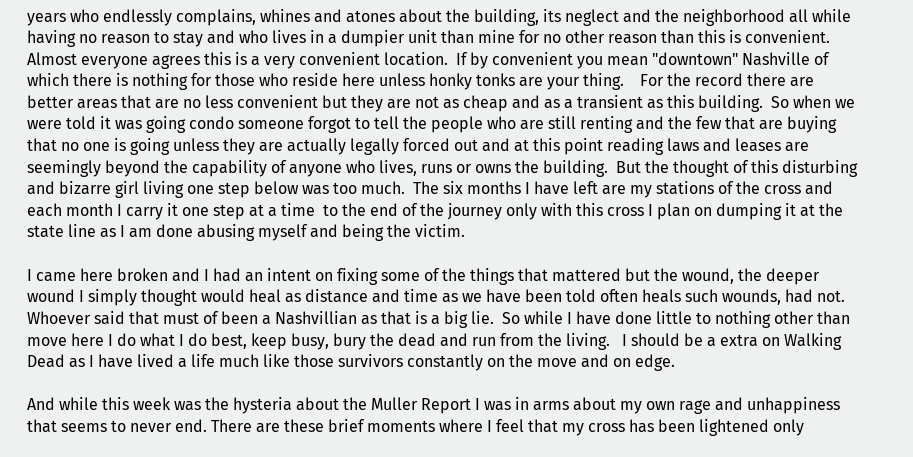years who endlessly complains, whines and atones about the building, its neglect and the neighborhood all while having no reason to stay and who lives in a dumpier unit than mine for no other reason than this is convenient.  Almost everyone agrees this is a very convenient location.  If by convenient you mean "downtown" Nashville of which there is nothing for those who reside here unless honky tonks are your thing.    For the record there are better areas that are no less convenient but they are not as cheap and as a transient as this building.  So when we were told it was going condo someone forgot to tell the people who are still renting and the few that are buying that no one is going unless they are actually legally forced out and at this point reading laws and leases are seemingly beyond the capability of anyone who lives, runs or owns the building.  But the thought of this disturbing and bizarre girl living one step below was too much.  The six months I have left are my stations of the cross and each month I carry it one step at a time  to the end of the journey only with this cross I plan on dumping it at the state line as I am done abusing myself and being the victim.

I came here broken and I had an intent on fixing some of the things that mattered but the wound, the deeper wound I simply thought would heal as distance and time as we have been told often heals such wounds, had not.   Whoever said that must of been a Nashvillian as that is a big lie.  So while I have done little to nothing other than move here I do what I do best, keep busy, bury the dead and run from the living.   I should be a extra on Walking Dead as I have lived a life much like those survivors constantly on the move and on edge.

And while this week was the hysteria about the Muller Report I was in arms about my own rage and unhappiness that seems to never end. There are these brief moments where I feel that my cross has been lightened only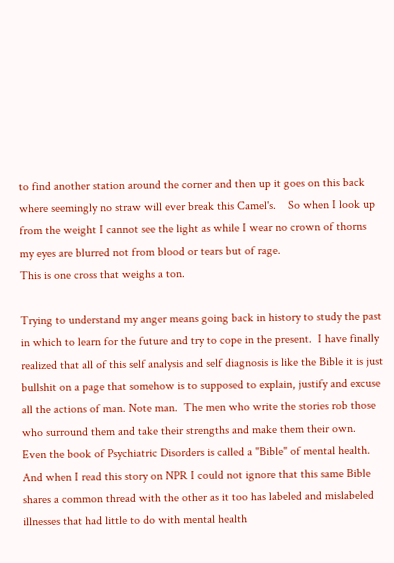to find another station around the corner and then up it goes on this back where seemingly no straw will ever break this Camel's.    So when I look up from the weight I cannot see the light as while I wear no crown of thorns my eyes are blurred not from blood or tears but of rage.
This is one cross that weighs a ton.

Trying to understand my anger means going back in history to study the past in which to learn for the future and try to cope in the present.  I have finally realized that all of this self analysis and self diagnosis is like the Bible it is just bullshit on a page that somehow is to supposed to explain, justify and excuse all the actions of man. Note man.  The men who write the stories rob those who surround them and take their strengths and make them their own.   Even the book of Psychiatric Disorders is called a "Bible" of mental health.  And when I read this story on NPR I could not ignore that this same Bible shares a common thread with the other as it too has labeled and mislabeled illnesses that had little to do with mental health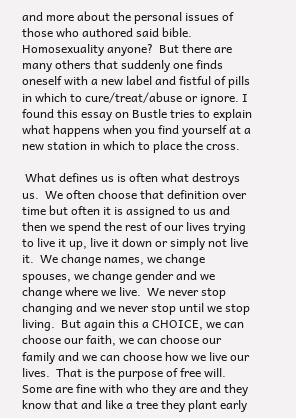and more about the personal issues of those who authored said bible.   Homosexuality anyone?  But there are many others that suddenly one finds oneself with a new label and fistful of pills in which to cure/treat/abuse or ignore. I found this essay on Bustle tries to explain what happens when you find yourself at a new station in which to place the cross.

 What defines us is often what destroys us.  We often choose that definition over time but often it is assigned to us and then we spend the rest of our lives trying to live it up, live it down or simply not live it.  We change names, we change spouses, we change gender and we change where we live.  We never stop changing and we never stop until we stop living.  But again this a CHOICE, we can choose our faith, we can choose our family and we can choose how we live our lives.  That is the purpose of free will.    Some are fine with who they are and they know that and like a tree they plant early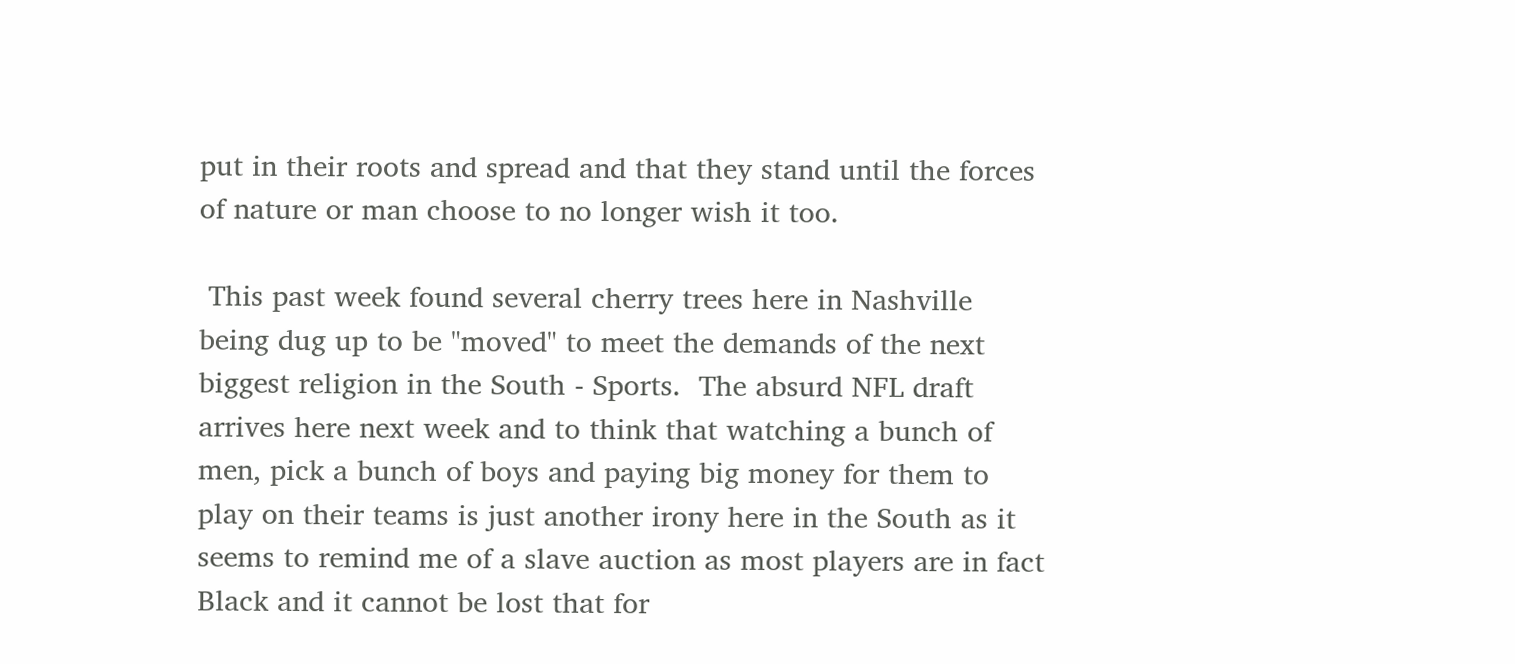put in their roots and spread and that they stand until the forces of nature or man choose to no longer wish it too.

 This past week found several cherry trees here in Nashville being dug up to be "moved" to meet the demands of the next biggest religion in the South - Sports.  The absurd NFL draft arrives here next week and to think that watching a bunch of men, pick a bunch of boys and paying big money for them to play on their teams is just another irony here in the South as it seems to remind me of a slave auction as most players are in fact Black and it cannot be lost that for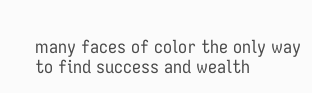many faces of color the only way to find success and wealth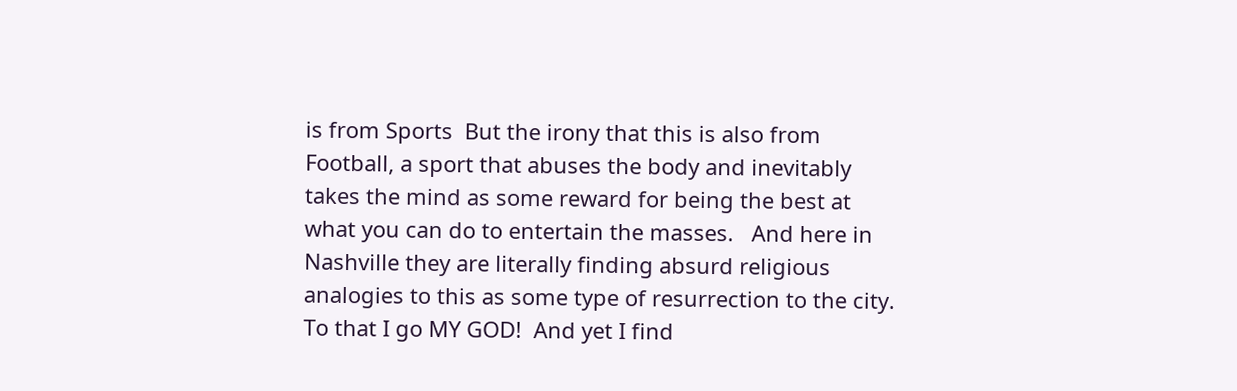is from Sports  But the irony that this is also from Football, a sport that abuses the body and inevitably takes the mind as some reward for being the best at what you can do to entertain the masses.   And here in Nashville they are literally finding absurd religious analogies to this as some type of resurrection to the city.   To that I go MY GOD!  And yet I find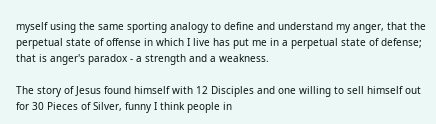myself using the same sporting analogy to define and understand my anger, that the perpetual state of offense in which I live has put me in a perpetual state of defense; that is anger's paradox - a strength and a weakness.

The story of Jesus found himself with 12 Disciples and one willing to sell himself out for 30 Pieces of Silver, funny I think people in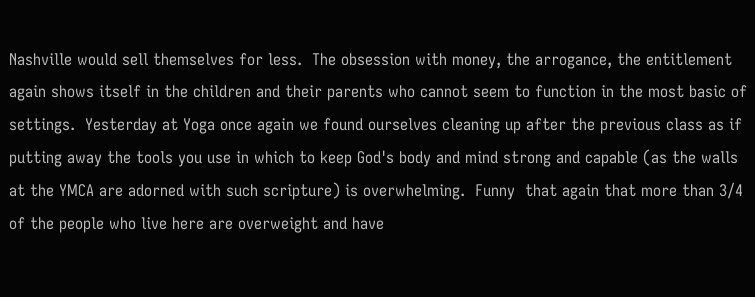Nashville would sell themselves for less.  The obsession with money, the arrogance, the entitlement again shows itself in the children and their parents who cannot seem to function in the most basic of settings.  Yesterday at Yoga once again we found ourselves cleaning up after the previous class as if putting away the tools you use in which to keep God's body and mind strong and capable (as the walls at the YMCA are adorned with such scripture) is overwhelming.  Funny  that again that more than 3/4 of the people who live here are overweight and have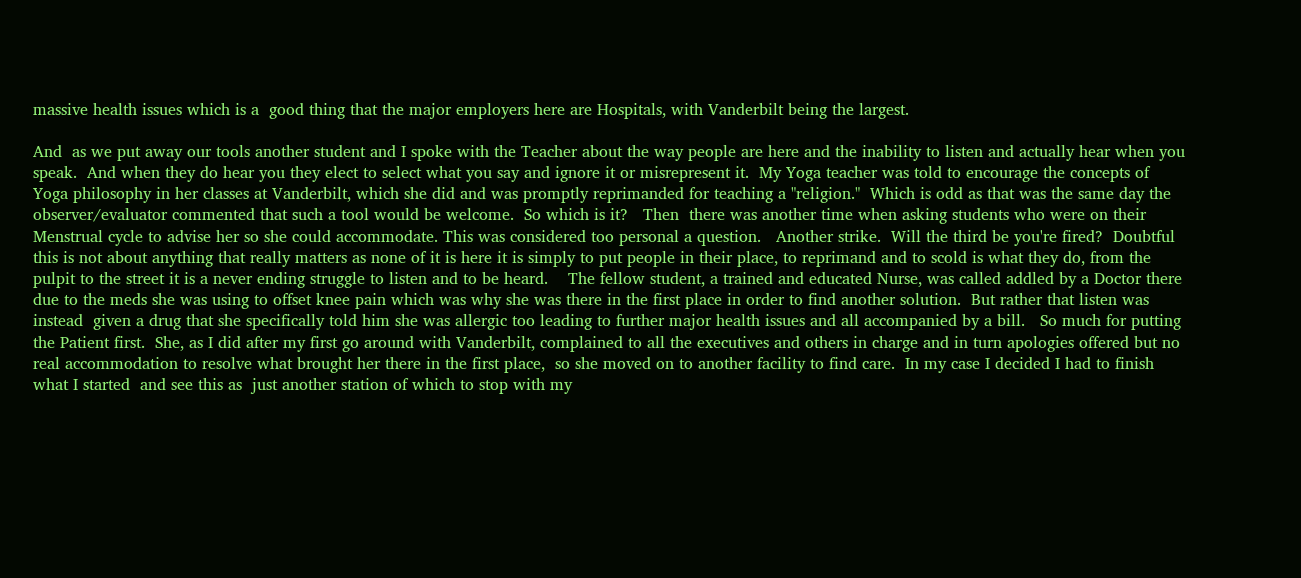massive health issues which is a  good thing that the major employers here are Hospitals, with Vanderbilt being the largest.

And  as we put away our tools another student and I spoke with the Teacher about the way people are here and the inability to listen and actually hear when you speak.  And when they do hear you they elect to select what you say and ignore it or misrepresent it.  My Yoga teacher was told to encourage the concepts of Yoga philosophy in her classes at Vanderbilt, which she did and was promptly reprimanded for teaching a "religion."  Which is odd as that was the same day the observer/evaluator commented that such a tool would be welcome.  So which is it?   Then  there was another time when asking students who were on their Menstrual cycle to advise her so she could accommodate. This was considered too personal a question.   Another strike.  Will the third be you're fired?  Doubtful this is not about anything that really matters as none of it is here it is simply to put people in their place, to reprimand and to scold is what they do, from the pulpit to the street it is a never ending struggle to listen and to be heard.    The fellow student, a trained and educated Nurse, was called addled by a Doctor there due to the meds she was using to offset knee pain which was why she was there in the first place in order to find another solution.  But rather that listen was instead  given a drug that she specifically told him she was allergic too leading to further major health issues and all accompanied by a bill.   So much for putting the Patient first.  She, as I did after my first go around with Vanderbilt, complained to all the executives and others in charge and in turn apologies offered but no real accommodation to resolve what brought her there in the first place,  so she moved on to another facility to find care.  In my case I decided I had to finish what I started  and see this as  just another station of which to stop with my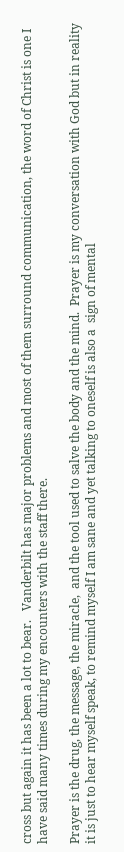cross but again it has been a lot to bear.   Vanderbilt has major problems and most of them surround communication, the word of Christ is one I have said many times during my encounters with the staff there.

Prayer is the drug, the message, the miracle,  and the tool used to salve the body and the mind.  Prayer is my conversation with God but in reality it is just to hear myself speak, to remind myself I am sane and yet talking to oneself is also a  sign of mental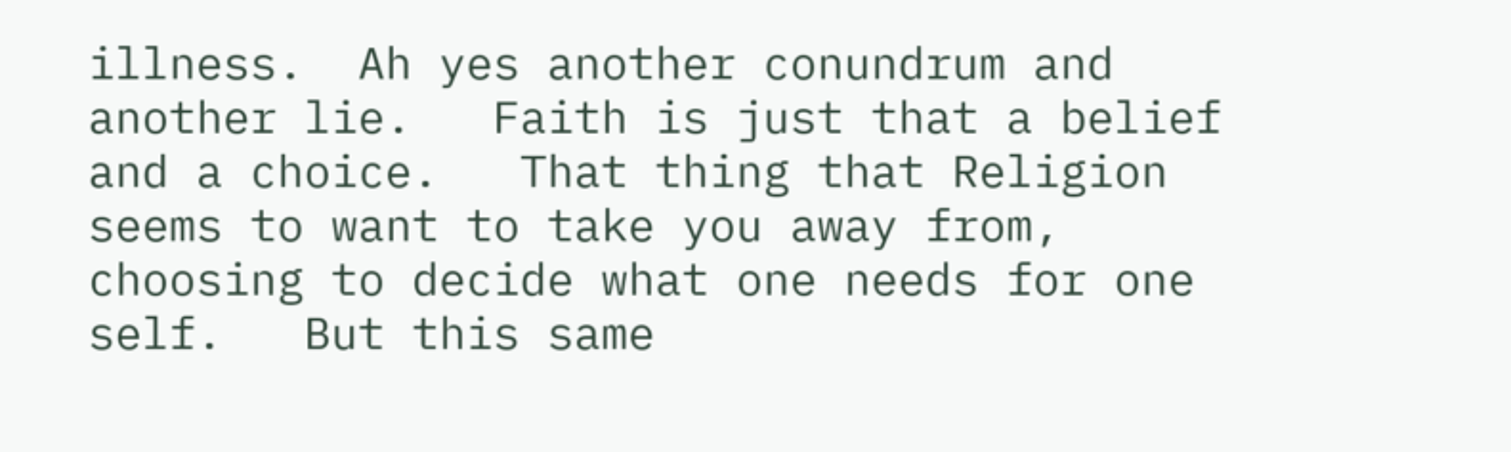illness.  Ah yes another conundrum and another lie.   Faith is just that a belief and a choice.   That thing that Religion seems to want to take you away from, choosing to decide what one needs for one self.   But this same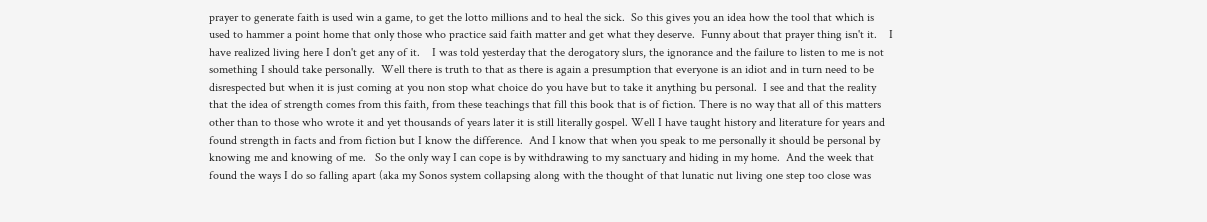prayer to generate faith is used win a game, to get the lotto millions and to heal the sick.  So this gives you an idea how the tool that which is used to hammer a point home that only those who practice said faith matter and get what they deserve.  Funny about that prayer thing isn't it.    I have realized living here I don't get any of it.    I was told yesterday that the derogatory slurs, the ignorance and the failure to listen to me is not something I should take personally.  Well there is truth to that as there is again a presumption that everyone is an idiot and in turn need to be disrespected but when it is just coming at you non stop what choice do you have but to take it anything bu personal.  I see and that the reality that the idea of strength comes from this faith, from these teachings that fill this book that is of fiction. There is no way that all of this matters other than to those who wrote it and yet thousands of years later it is still literally gospel. Well I have taught history and literature for years and found strength in facts and from fiction but I know the difference.  And I know that when you speak to me personally it should be personal by knowing me and knowing of me.   So the only way I can cope is by withdrawing to my sanctuary and hiding in my home.  And the week that found the ways I do so falling apart (aka my Sonos system collapsing along with the thought of that lunatic nut living one step too close was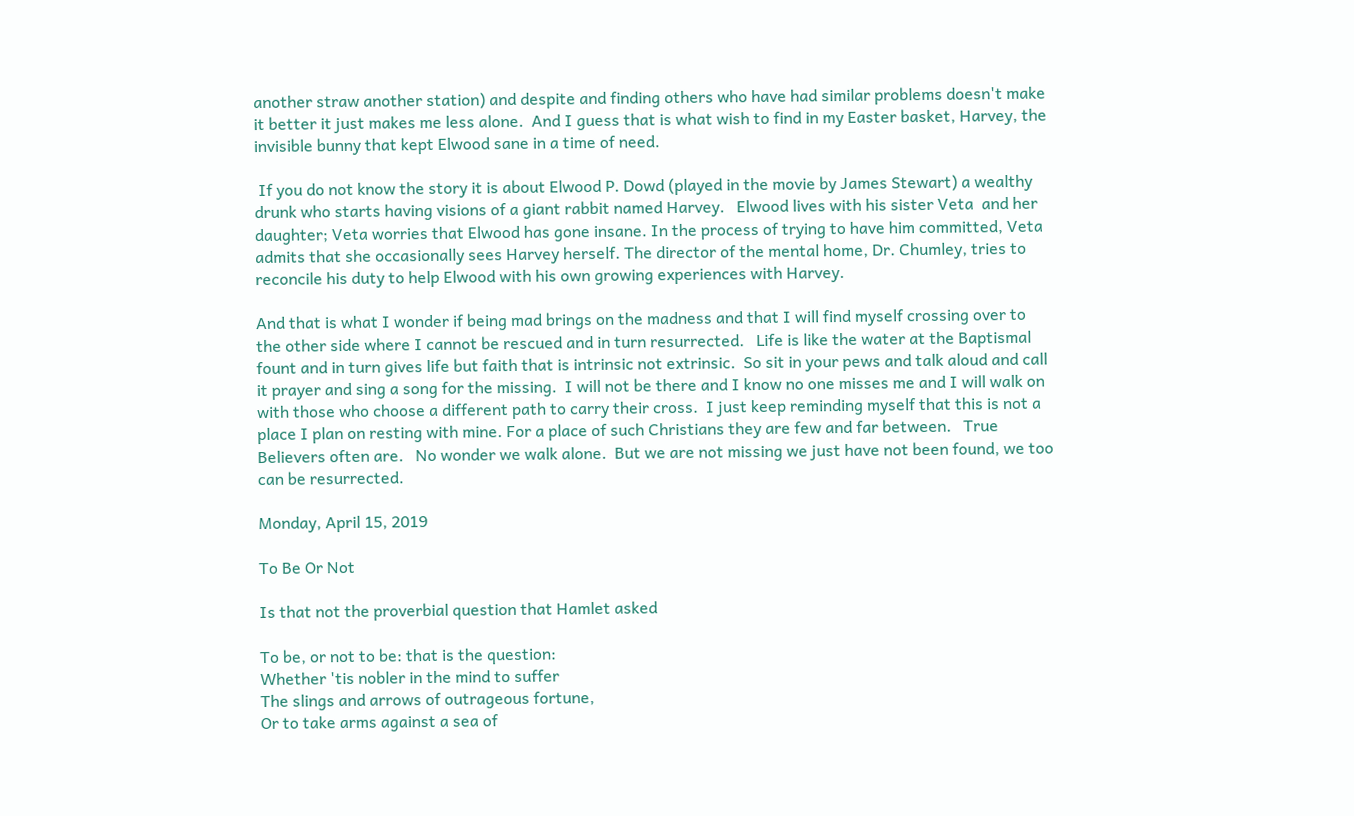another straw another station) and despite and finding others who have had similar problems doesn't make it better it just makes me less alone.  And I guess that is what wish to find in my Easter basket, Harvey, the invisible bunny that kept Elwood sane in a time of need.

 If you do not know the story it is about Elwood P. Dowd (played in the movie by James Stewart) a wealthy drunk who starts having visions of a giant rabbit named Harvey.   Elwood lives with his sister Veta  and her daughter; Veta worries that Elwood has gone insane. In the process of trying to have him committed, Veta admits that she occasionally sees Harvey herself. The director of the mental home, Dr. Chumley, tries to reconcile his duty to help Elwood with his own growing experiences with Harvey.

And that is what I wonder if being mad brings on the madness and that I will find myself crossing over to the other side where I cannot be rescued and in turn resurrected.   Life is like the water at the Baptismal fount and in turn gives life but faith that is intrinsic not extrinsic.  So sit in your pews and talk aloud and call it prayer and sing a song for the missing.  I will not be there and I know no one misses me and I will walk on with those who choose a different path to carry their cross.  I just keep reminding myself that this is not a place I plan on resting with mine. For a place of such Christians they are few and far between.   True Believers often are.   No wonder we walk alone.  But we are not missing we just have not been found, we too can be resurrected.

Monday, April 15, 2019

To Be Or Not

Is that not the proverbial question that Hamlet asked

To be, or not to be: that is the question:
Whether 'tis nobler in the mind to suffer
The slings and arrows of outrageous fortune,
Or to take arms against a sea of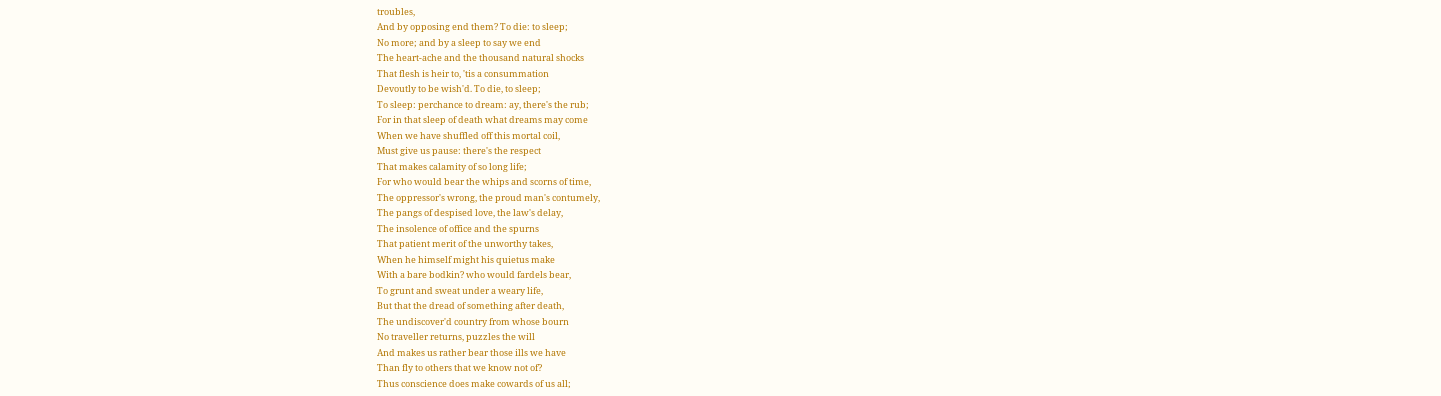troubles,
And by opposing end them? To die: to sleep;
No more; and by a sleep to say we end
The heart-ache and the thousand natural shocks
That flesh is heir to, 'tis a consummation
Devoutly to be wish'd. To die, to sleep;
To sleep: perchance to dream: ay, there's the rub;
For in that sleep of death what dreams may come
When we have shuffled off this mortal coil,
Must give us pause: there's the respect
That makes calamity of so long life;
For who would bear the whips and scorns of time,
The oppressor's wrong, the proud man's contumely,
The pangs of despised love, the law's delay,
The insolence of office and the spurns
That patient merit of the unworthy takes,
When he himself might his quietus make
With a bare bodkin? who would fardels bear,
To grunt and sweat under a weary life,
But that the dread of something after death,
The undiscover'd country from whose bourn
No traveller returns, puzzles the will
And makes us rather bear those ills we have
Than fly to others that we know not of?
Thus conscience does make cowards of us all;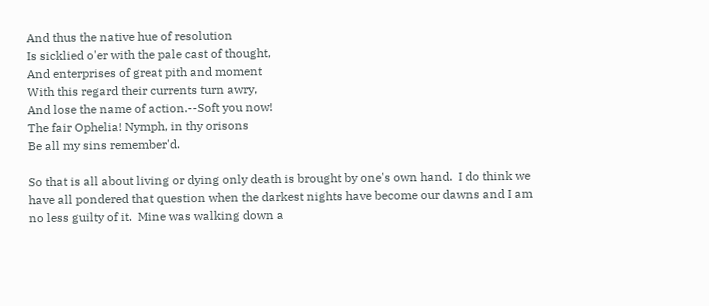And thus the native hue of resolution
Is sicklied o'er with the pale cast of thought,
And enterprises of great pith and moment
With this regard their currents turn awry,
And lose the name of action.--Soft you now!
The fair Ophelia! Nymph, in thy orisons
Be all my sins remember'd.

So that is all about living or dying only death is brought by one's own hand.  I do think we have all pondered that question when the darkest nights have become our dawns and I am no less guilty of it.  Mine was walking down a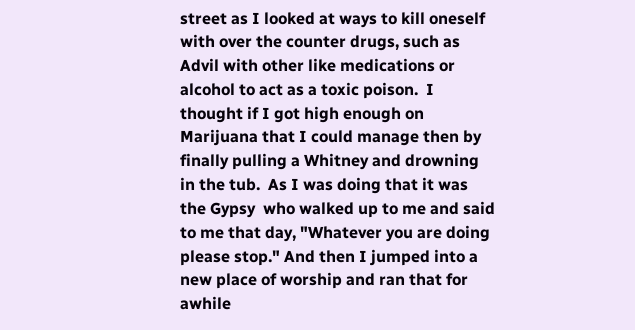street as I looked at ways to kill oneself with over the counter drugs, such as Advil with other like medications or alcohol to act as a toxic poison.  I thought if I got high enough on Marijuana that I could manage then by finally pulling a Whitney and drowning in the tub.  As I was doing that it was the Gypsy  who walked up to me and said to me that day, "Whatever you are doing please stop." And then I jumped into a new place of worship and ran that for awhile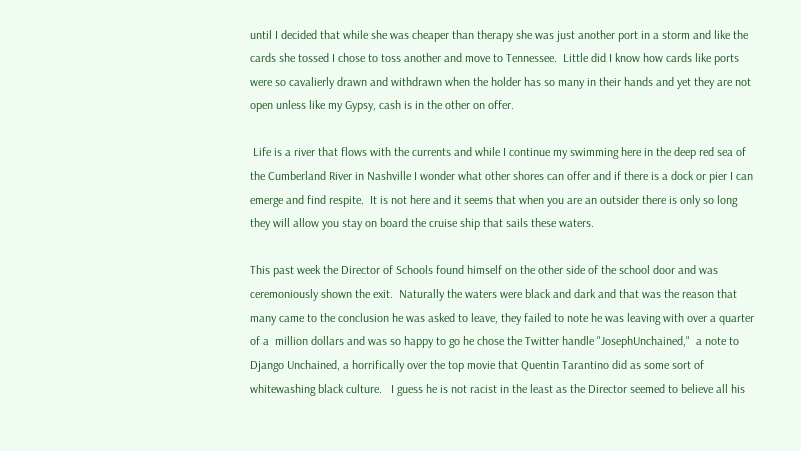until I decided that while she was cheaper than therapy she was just another port in a storm and like the cards she tossed I chose to toss another and move to Tennessee.  Little did I know how cards like ports were so cavalierly drawn and withdrawn when the holder has so many in their hands and yet they are not open unless like my Gypsy, cash is in the other on offer.

 Life is a river that flows with the currents and while I continue my swimming here in the deep red sea of the Cumberland River in Nashville I wonder what other shores can offer and if there is a dock or pier I can emerge and find respite.  It is not here and it seems that when you are an outsider there is only so long they will allow you stay on board the cruise ship that sails these waters.

This past week the Director of Schools found himself on the other side of the school door and was ceremoniously shown the exit.  Naturally the waters were black and dark and that was the reason that many came to the conclusion he was asked to leave, they failed to note he was leaving with over a quarter of a  million dollars and was so happy to go he chose the Twitter handle "JosephUnchained,"  a note to Django Unchained, a horrifically over the top movie that Quentin Tarantino did as some sort of whitewashing black culture.   I guess he is not racist in the least as the Director seemed to believe all his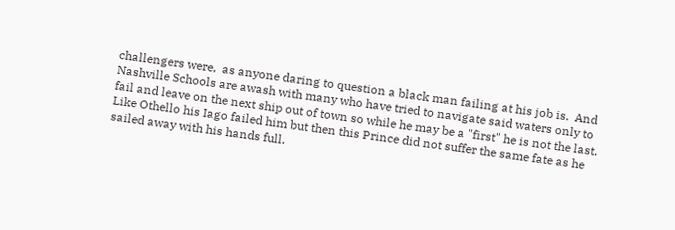challengers were,  as anyone daring to question a black man failing at his job is.  And Nashville Schools are awash with many who have tried to navigate said waters only to fail and leave on the next ship out of town so while he may be a "first" he is not the last.    Like Othello his Iago failed him but then this Prince did not suffer the same fate as he sailed away with his hands full.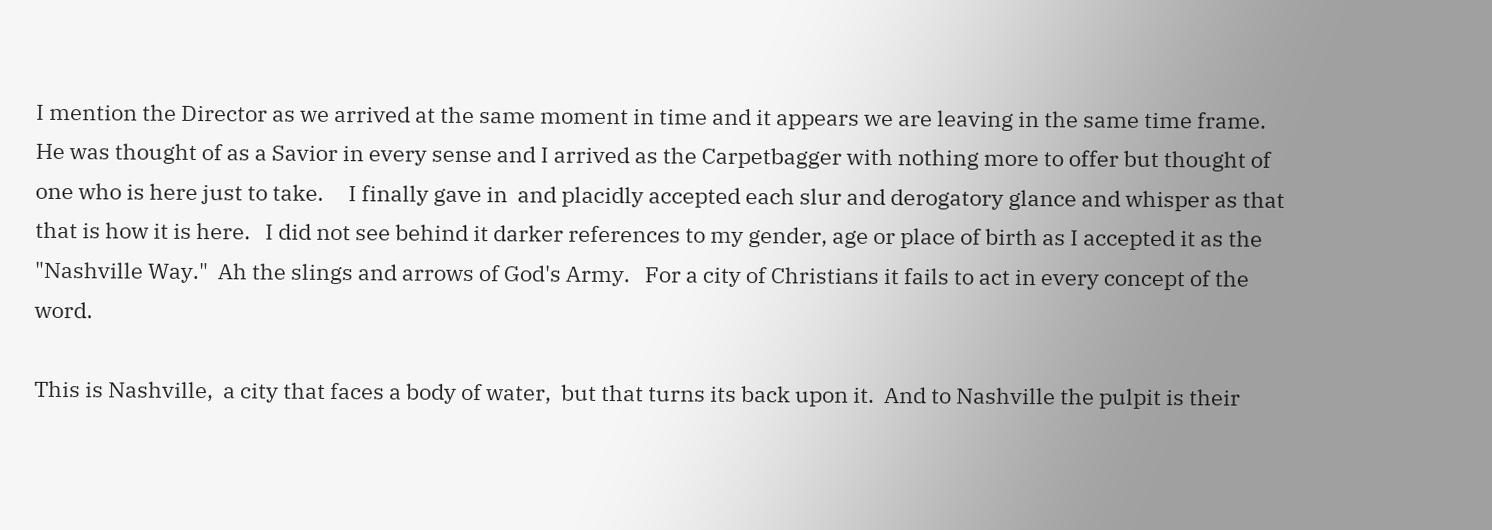I mention the Director as we arrived at the same moment in time and it appears we are leaving in the same time frame.   He was thought of as a Savior in every sense and I arrived as the Carpetbagger with nothing more to offer but thought of one who is here just to take.     I finally gave in  and placidly accepted each slur and derogatory glance and whisper as that that is how it is here.   I did not see behind it darker references to my gender, age or place of birth as I accepted it as the "Nashville Way."  Ah the slings and arrows of God's Army.   For a city of Christians it fails to act in every concept of the word.

This is Nashville,  a city that faces a body of water,  but that turns its back upon it.  And to Nashville the pulpit is their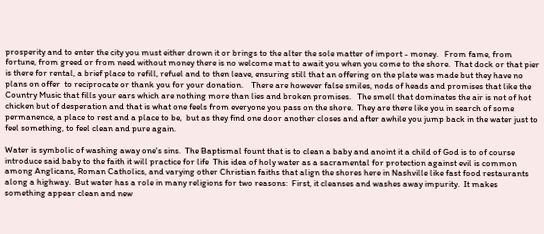prosperity and to enter the city you must either drown it or brings to the alter the sole matter of import - money.   From fame, from fortune, from greed or from need without money there is no welcome mat to await you when you come to the shore.  That dock or that pier is there for rental, a brief place to refill, refuel and to then leave, ensuring still that an offering on the plate was made but they have no plans on offer  to reciprocate or thank you for your donation.    There are however false smiles, nods of heads and promises that like the Country Music that fills your ears which are nothing more than lies and broken promises.   The smell that dominates the air is not of hot chicken but of desperation and that is what one feels from everyone you pass on the shore.  They are there like you in search of some permanence, a place to rest and a place to be,  but as they find one door another closes and after awhile you jump back in the water just to feel something, to feel clean and pure again.

Water is symbolic of washing away one's sins.  The Baptismal fount that is to clean a baby and anoint it a child of God is to of course introduce said baby to the faith it will practice for life  This idea of holy water as a sacramental for protection against evil is common among Anglicans, Roman Catholics, and varying other Christian faiths that align the shores here in Nashville like fast food restaurants along a highway.  But water has a role in many religions for two reasons:  First, it cleanses and washes away impurity.  It makes something appear clean and new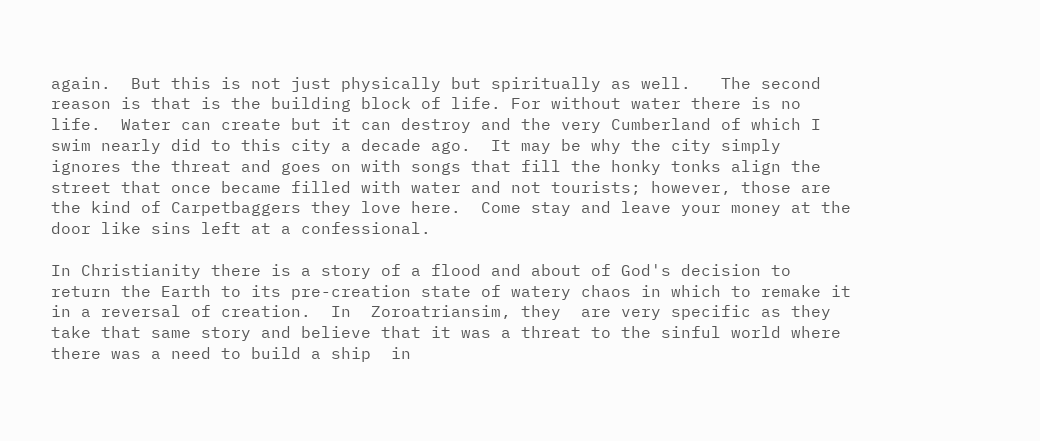again.  But this is not just physically but spiritually as well.   The second reason is that is the building block of life. For without water there is no life.  Water can create but it can destroy and the very Cumberland of which I swim nearly did to this city a decade ago.  It may be why the city simply ignores the threat and goes on with songs that fill the honky tonks align the street that once became filled with water and not tourists; however, those are the kind of Carpetbaggers they love here.  Come stay and leave your money at the door like sins left at a confessional.

In Christianity there is a story of a flood and about of God's decision to return the Earth to its pre-creation state of watery chaos in which to remake it in a reversal of creation.  In  Zoroatriansim, they  are very specific as they take that same story and believe that it was a threat to the sinful world where there was a need to build a ship  in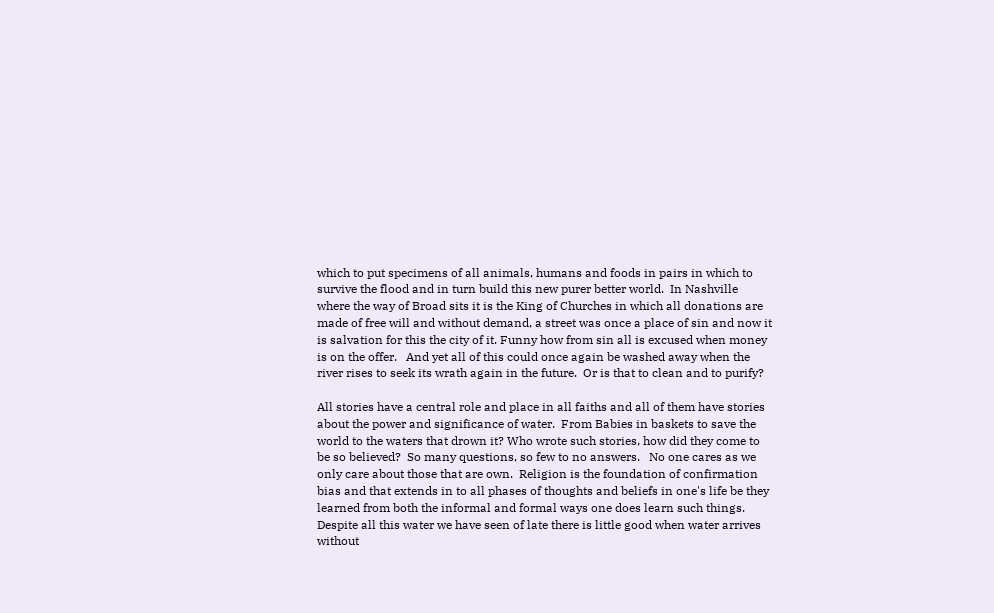which to put specimens of all animals, humans and foods in pairs in which to survive the flood and in turn build this new purer better world.  In Nashville where the way of Broad sits it is the King of Churches in which all donations are made of free will and without demand, a street was once a place of sin and now it is salvation for this the city of it. Funny how from sin all is excused when money is on the offer.   And yet all of this could once again be washed away when the river rises to seek its wrath again in the future.  Or is that to clean and to purify?

All stories have a central role and place in all faiths and all of them have stories about the power and significance of water.  From Babies in baskets to save the world to the waters that drown it? Who wrote such stories, how did they come to be so believed?  So many questions, so few to no answers.   No one cares as we only care about those that are own.  Religion is the foundation of confirmation bias and that extends in to all phases of thoughts and beliefs in one's life be they learned from both the informal and formal ways one does learn such things.    Despite all this water we have seen of late there is little good when water arrives without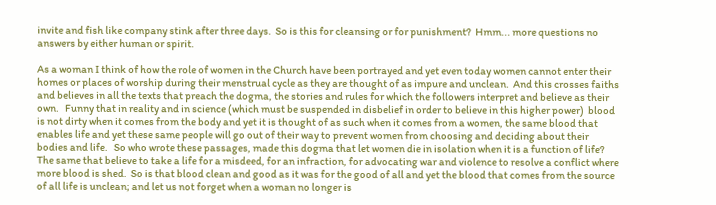invite and fish like company stink after three days.  So is this for cleansing or for punishment?  Hmm... more questions no answers by either human or spirit.

As a woman I think of how the role of women in the Church have been portrayed and yet even today women cannot enter their homes or places of worship during their menstrual cycle as they are thought of as impure and unclean.  And this crosses faiths and believes in all the texts that preach the dogma, the stories and rules for which the followers interpret and believe as their own.   Funny that in reality and in science (which must be suspended in disbelief in order to believe in this higher power)  blood is not dirty when it comes from the body and yet it is thought of as such when it comes from a women, the same blood that enables life and yet these same people will go out of their way to prevent women from choosing and deciding about their bodies and life.   So who wrote these passages, made this dogma that let women die in isolation when it is a function of life?  The same that believe to take a life for a misdeed, for an infraction, for advocating war and violence to resolve a conflict where more blood is shed.  So is that blood clean and good as it was for the good of all and yet the blood that comes from the source of all life is unclean; and let us not forget when a woman no longer is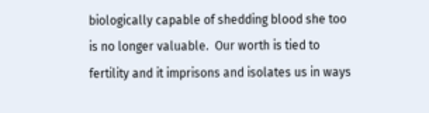biologically capable of shedding blood she too is no longer valuable.  Our worth is tied to fertility and it imprisons and isolates us in ways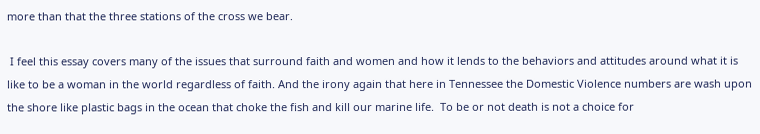more than that the three stations of the cross we bear.

 I feel this essay covers many of the issues that surround faith and women and how it lends to the behaviors and attitudes around what it is like to be a woman in the world regardless of faith. And the irony again that here in Tennessee the Domestic Violence numbers are wash upon the shore like plastic bags in the ocean that choke the fish and kill our marine life.  To be or not death is not a choice for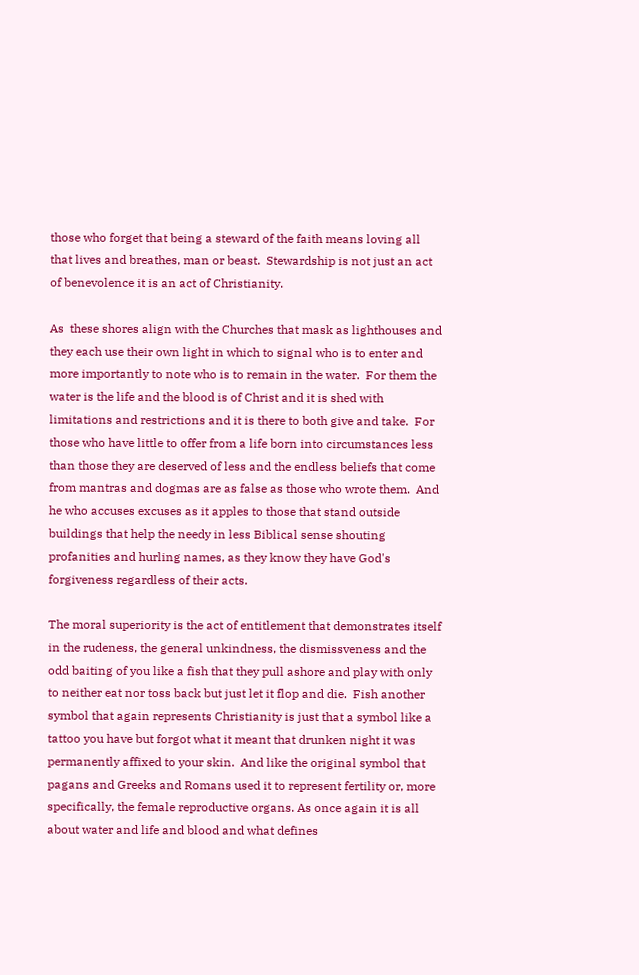those who forget that being a steward of the faith means loving all that lives and breathes, man or beast.  Stewardship is not just an act of benevolence it is an act of Christianity.

As  these shores align with the Churches that mask as lighthouses and they each use their own light in which to signal who is to enter and more importantly to note who is to remain in the water.  For them the water is the life and the blood is of Christ and it is shed with limitations and restrictions and it is there to both give and take.  For those who have little to offer from a life born into circumstances less than those they are deserved of less and the endless beliefs that come from mantras and dogmas are as false as those who wrote them.  And he who accuses excuses as it apples to those that stand outside buildings that help the needy in less Biblical sense shouting profanities and hurling names, as they know they have God's forgiveness regardless of their acts.

The moral superiority is the act of entitlement that demonstrates itself in the rudeness, the general unkindness, the dismissveness and the odd baiting of you like a fish that they pull ashore and play with only to neither eat nor toss back but just let it flop and die.  Fish another symbol that again represents Christianity is just that a symbol like a tattoo you have but forgot what it meant that drunken night it was permanently affixed to your skin.  And like the original symbol that pagans and Greeks and Romans used it to represent fertility or, more specifically, the female reproductive organs. As once again it is all about water and life and blood and what defines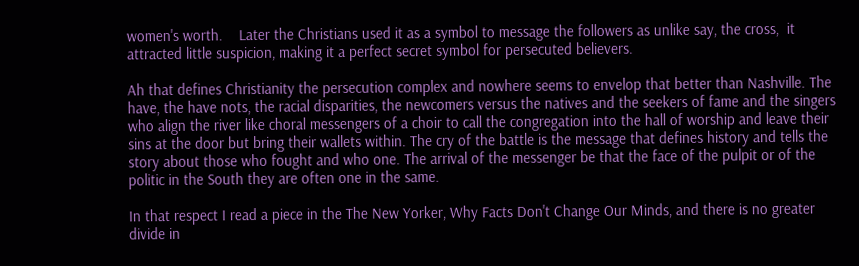women's worth.    Later the Christians used it as a symbol to message the followers as unlike say, the cross,  it attracted little suspicion, making it a perfect secret symbol for persecuted believers.

Ah that defines Christianity the persecution complex and nowhere seems to envelop that better than Nashville. The have, the have nots, the racial disparities, the newcomers versus the natives and the seekers of fame and the singers who align the river like choral messengers of a choir to call the congregation into the hall of worship and leave their sins at the door but bring their wallets within. The cry of the battle is the message that defines history and tells the story about those who fought and who one. The arrival of the messenger be that the face of the pulpit or of the politic in the South they are often one in the same.

In that respect I read a piece in the The New Yorker, Why Facts Don't Change Our Minds, and there is no greater divide in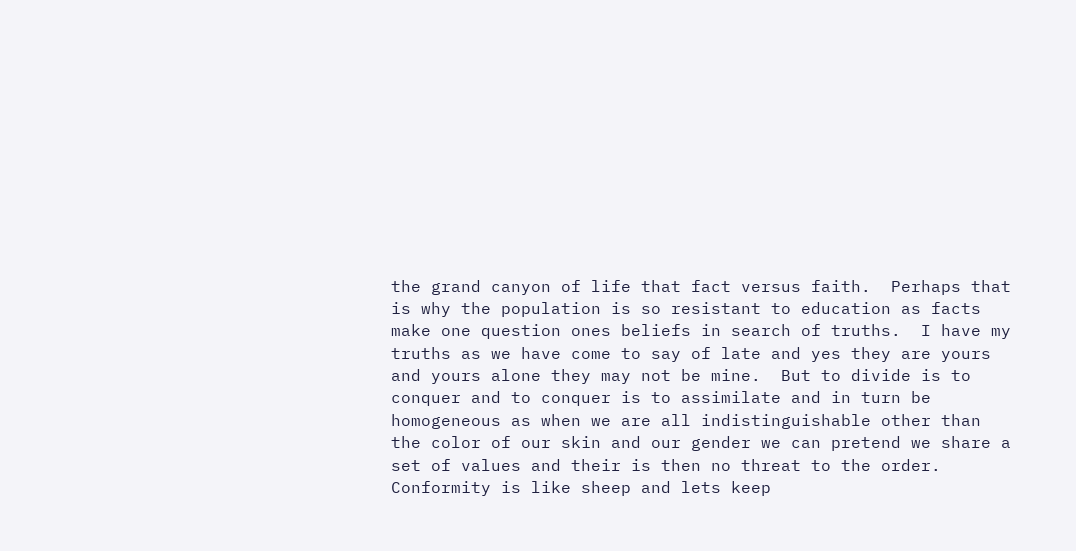the grand canyon of life that fact versus faith.  Perhaps that is why the population is so resistant to education as facts make one question ones beliefs in search of truths.  I have my truths as we have come to say of late and yes they are yours and yours alone they may not be mine.  But to divide is to conquer and to conquer is to assimilate and in turn be homogeneous as when we are all indistinguishable other than the color of our skin and our gender we can pretend we share a set of values and their is then no threat to the order.  Conformity is like sheep and lets keep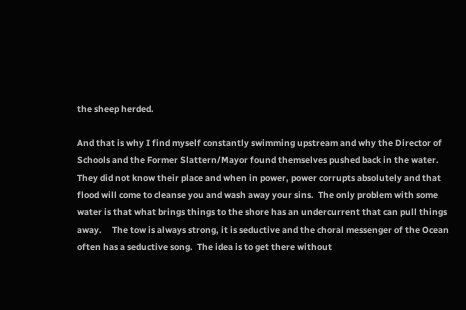the sheep herded.

And that is why I find myself constantly swimming upstream and why the Director of Schools and the Former Slattern/Mayor found themselves pushed back in the water. They did not know their place and when in power, power corrupts absolutely and that flood will come to cleanse you and wash away your sins.  The only problem with some water is that what brings things to the shore has an undercurrent that can pull things away.     The tow is always strong, it is seductive and the choral messenger of the Ocean often has a seductive song.  The idea is to get there without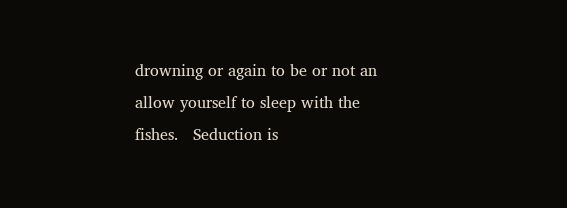drowning or again to be or not an allow yourself to sleep with the fishes.   Seduction is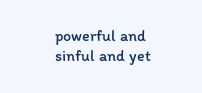powerful and sinful and yet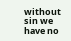without sin we have no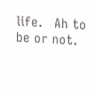life.   Ah to be or not.